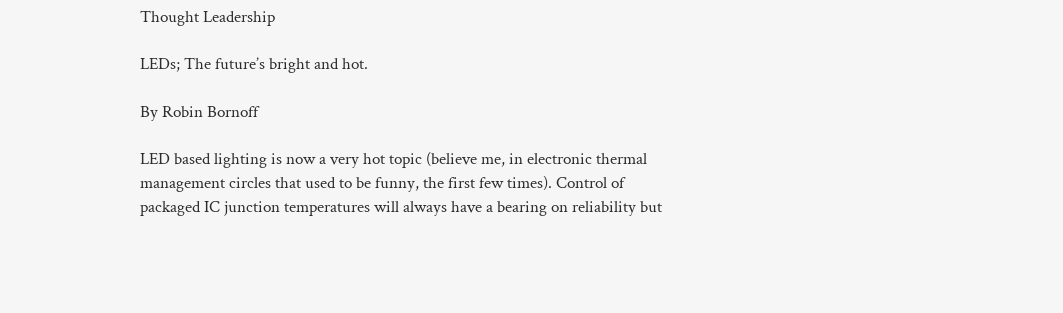Thought Leadership

LEDs; The future’s bright and hot.

By Robin Bornoff

LED based lighting is now a very hot topic (believe me, in electronic thermal management circles that used to be funny, the first few times). Control of packaged IC junction temperatures will always have a bearing on reliability but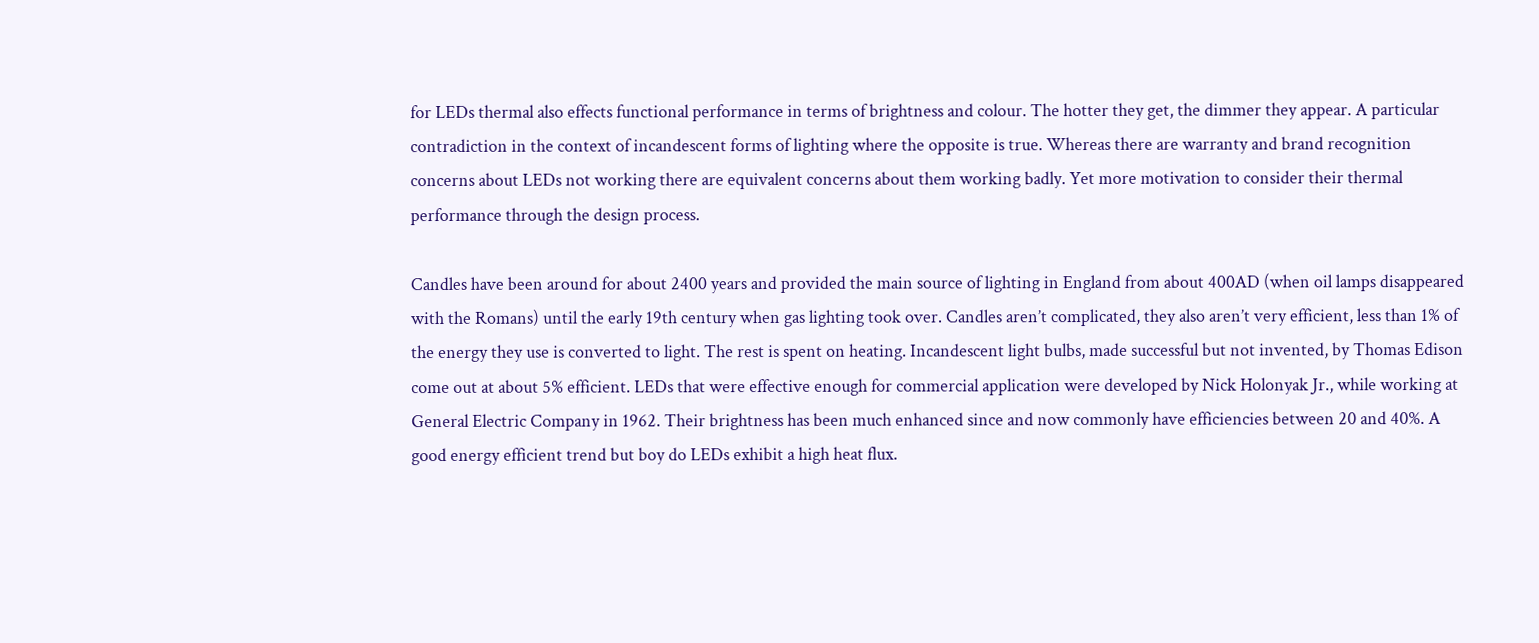for LEDs thermal also effects functional performance in terms of brightness and colour. The hotter they get, the dimmer they appear. A particular contradiction in the context of incandescent forms of lighting where the opposite is true. Whereas there are warranty and brand recognition concerns about LEDs not working there are equivalent concerns about them working badly. Yet more motivation to consider their thermal performance through the design process.

Candles have been around for about 2400 years and provided the main source of lighting in England from about 400AD (when oil lamps disappeared with the Romans) until the early 19th century when gas lighting took over. Candles aren’t complicated, they also aren’t very efficient, less than 1% of the energy they use is converted to light. The rest is spent on heating. Incandescent light bulbs, made successful but not invented, by Thomas Edison come out at about 5% efficient. LEDs that were effective enough for commercial application were developed by Nick Holonyak Jr., while working at General Electric Company in 1962. Their brightness has been much enhanced since and now commonly have efficiencies between 20 and 40%. A good energy efficient trend but boy do LEDs exhibit a high heat flux.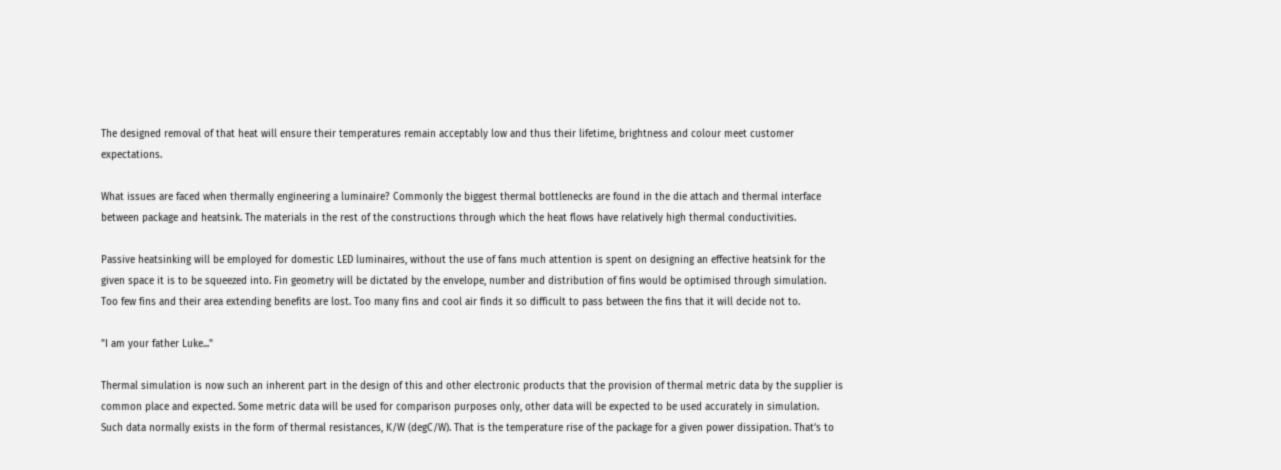The designed removal of that heat will ensure their temperatures remain acceptably low and thus their lifetime, brightness and colour meet customer expectations.

What issues are faced when thermally engineering a luminaire? Commonly the biggest thermal bottlenecks are found in the die attach and thermal interface between package and heatsink. The materials in the rest of the constructions through which the heat flows have relatively high thermal conductivities.

Passive heatsinking will be employed for domestic LED luminaires, without the use of fans much attention is spent on designing an effective heatsink for the given space it is to be squeezed into. Fin geometry will be dictated by the envelope, number and distribution of fins would be optimised through simulation. Too few fins and their area extending benefits are lost. Too many fins and cool air finds it so difficult to pass between the fins that it will decide not to.

"I am your father Luke..."

Thermal simulation is now such an inherent part in the design of this and other electronic products that the provision of thermal metric data by the supplier is common place and expected. Some metric data will be used for comparison purposes only, other data will be expected to be used accurately in simulation. Such data normally exists in the form of thermal resistances, K/W (degC/W). That is the temperature rise of the package for a given power dissipation. That’s to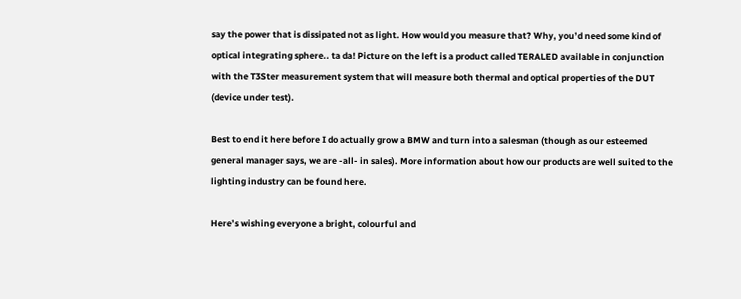say the power that is dissipated not as light. How would you measure that? Why, you’d need some kind of optical integrating sphere.. ta da! Picture on the left is a product called TERALED available in conjunction with the T3Ster measurement system that will measure both thermal and optical properties of the DUT (device under test).

Best to end it here before I do actually grow a BMW and turn into a salesman (though as our esteemed general manager says, we are -all- in sales). More information about how our products are well suited to the lighting industry can be found here.

Here’s wishing everyone a bright, colourful and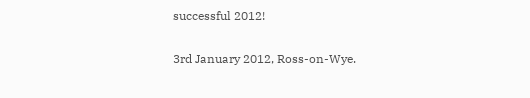successful 2012!

3rd January 2012, Ross-on-Wye.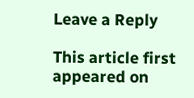Leave a Reply

This article first appeared on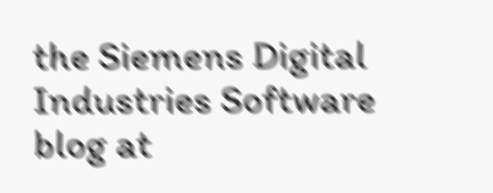the Siemens Digital Industries Software blog at